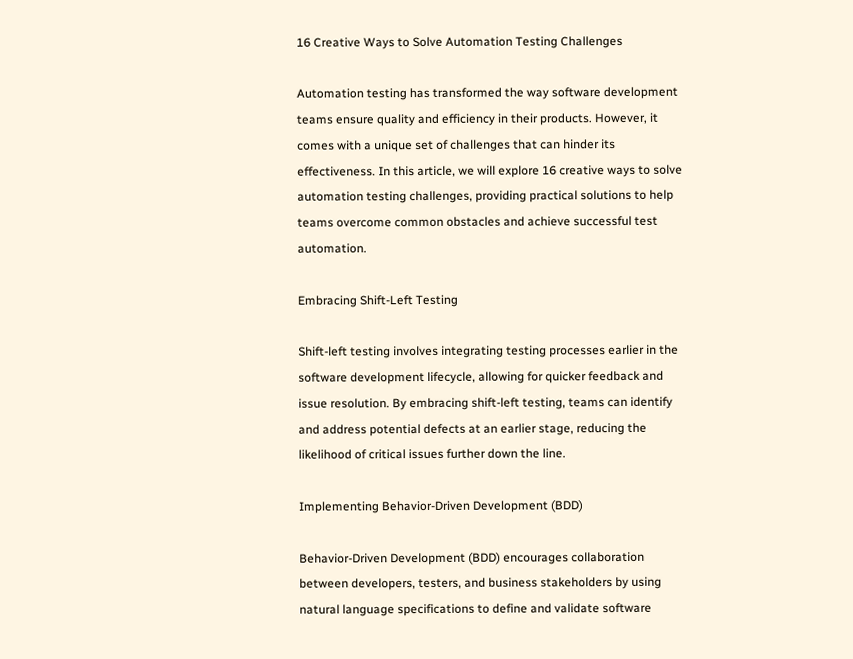16 Creative Ways to Solve Automation Testing Challenges

Automation testing has transformed the way software development teams ensure quality and efficiency in their products. However, it comes with a unique set of challenges that can hinder its effectiveness. In this article, we will explore 16 creative ways to solve automation testing challenges, providing practical solutions to help teams overcome common obstacles and achieve successful test automation.

Embracing Shift-Left Testing

Shift-left testing involves integrating testing processes earlier in the software development lifecycle, allowing for quicker feedback and issue resolution. By embracing shift-left testing, teams can identify and address potential defects at an earlier stage, reducing the likelihood of critical issues further down the line.

Implementing Behavior-Driven Development (BDD)

Behavior-Driven Development (BDD) encourages collaboration between developers, testers, and business stakeholders by using natural language specifications to define and validate software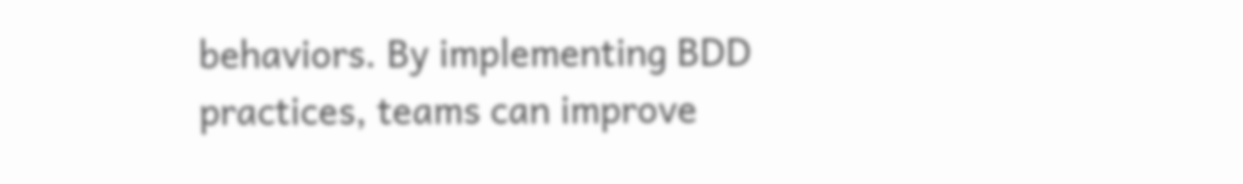behaviors. By implementing BDD practices, teams can improve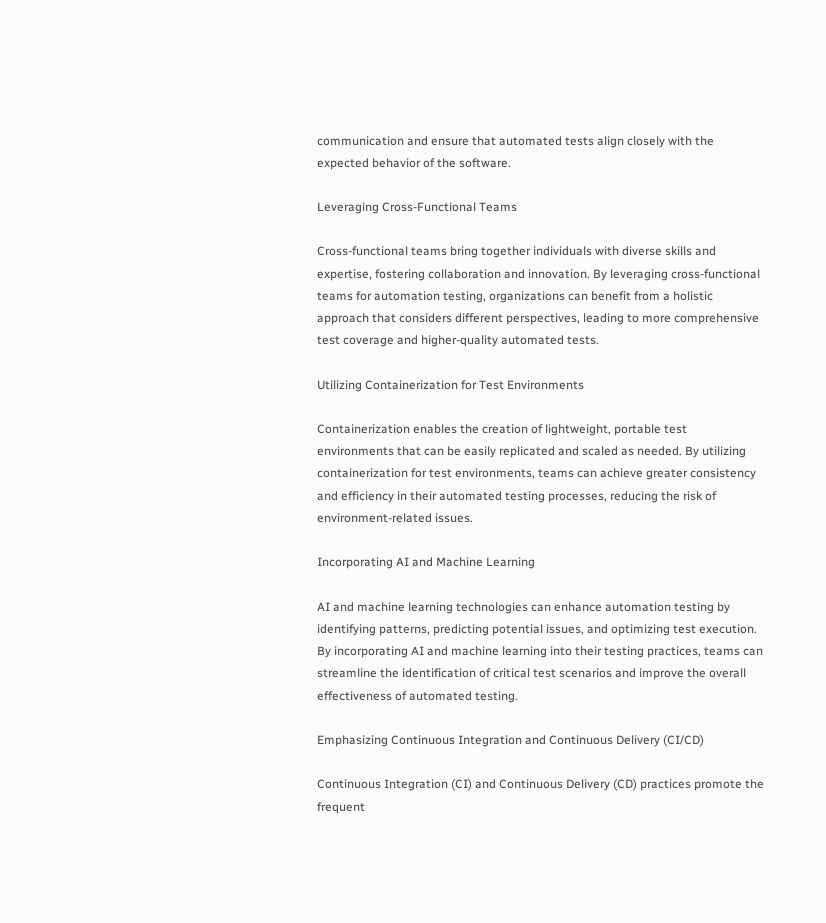communication and ensure that automated tests align closely with the expected behavior of the software.

Leveraging Cross-Functional Teams

Cross-functional teams bring together individuals with diverse skills and expertise, fostering collaboration and innovation. By leveraging cross-functional teams for automation testing, organizations can benefit from a holistic approach that considers different perspectives, leading to more comprehensive test coverage and higher-quality automated tests.

Utilizing Containerization for Test Environments

Containerization enables the creation of lightweight, portable test environments that can be easily replicated and scaled as needed. By utilizing containerization for test environments, teams can achieve greater consistency and efficiency in their automated testing processes, reducing the risk of environment-related issues.

Incorporating AI and Machine Learning

AI and machine learning technologies can enhance automation testing by identifying patterns, predicting potential issues, and optimizing test execution. By incorporating AI and machine learning into their testing practices, teams can streamline the identification of critical test scenarios and improve the overall effectiveness of automated testing.

Emphasizing Continuous Integration and Continuous Delivery (CI/CD)

Continuous Integration (CI) and Continuous Delivery (CD) practices promote the frequent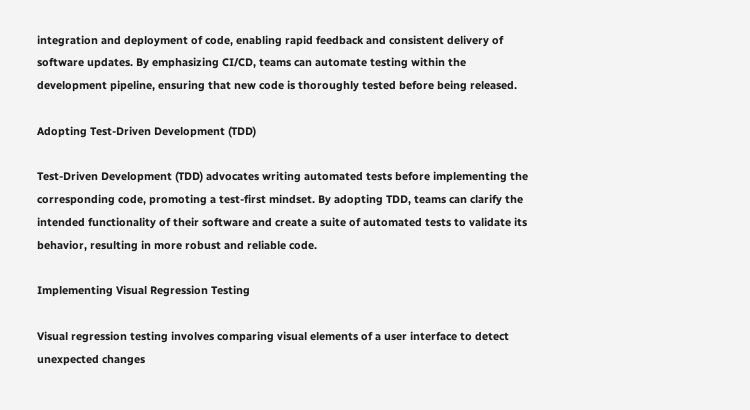integration and deployment of code, enabling rapid feedback and consistent delivery of software updates. By emphasizing CI/CD, teams can automate testing within the development pipeline, ensuring that new code is thoroughly tested before being released.

Adopting Test-Driven Development (TDD)

Test-Driven Development (TDD) advocates writing automated tests before implementing the corresponding code, promoting a test-first mindset. By adopting TDD, teams can clarify the intended functionality of their software and create a suite of automated tests to validate its behavior, resulting in more robust and reliable code.

Implementing Visual Regression Testing

Visual regression testing involves comparing visual elements of a user interface to detect unexpected changes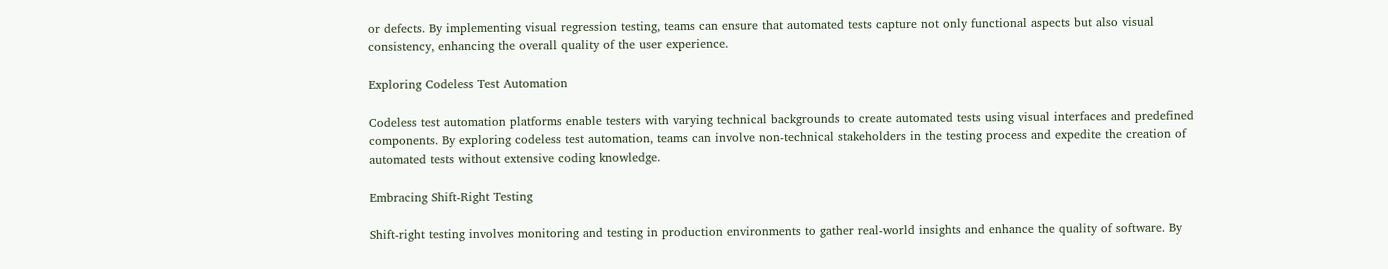or defects. By implementing visual regression testing, teams can ensure that automated tests capture not only functional aspects but also visual consistency, enhancing the overall quality of the user experience.

Exploring Codeless Test Automation

Codeless test automation platforms enable testers with varying technical backgrounds to create automated tests using visual interfaces and predefined components. By exploring codeless test automation, teams can involve non-technical stakeholders in the testing process and expedite the creation of automated tests without extensive coding knowledge.

Embracing Shift-Right Testing

Shift-right testing involves monitoring and testing in production environments to gather real-world insights and enhance the quality of software. By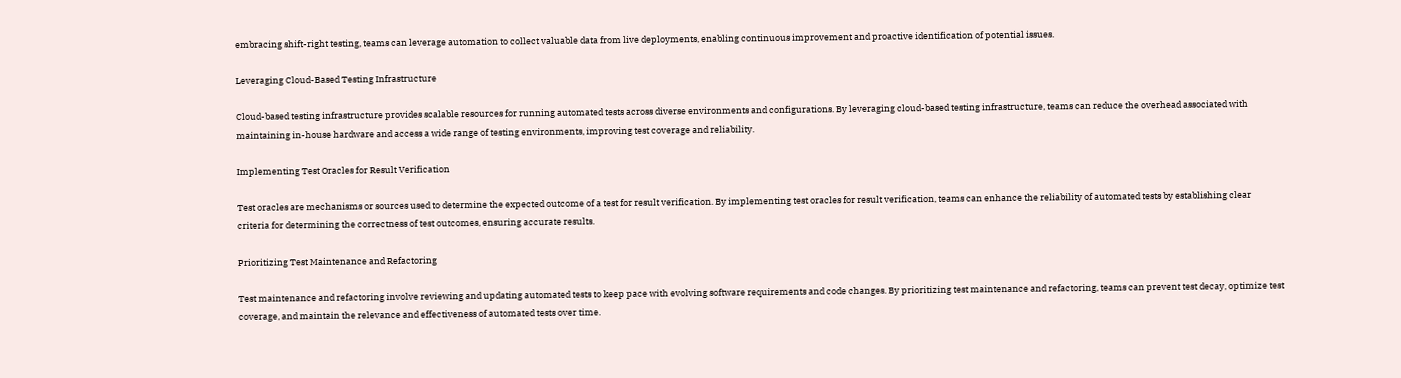embracing shift-right testing, teams can leverage automation to collect valuable data from live deployments, enabling continuous improvement and proactive identification of potential issues.

Leveraging Cloud-Based Testing Infrastructure

Cloud-based testing infrastructure provides scalable resources for running automated tests across diverse environments and configurations. By leveraging cloud-based testing infrastructure, teams can reduce the overhead associated with maintaining in-house hardware and access a wide range of testing environments, improving test coverage and reliability.

Implementing Test Oracles for Result Verification

Test oracles are mechanisms or sources used to determine the expected outcome of a test for result verification. By implementing test oracles for result verification, teams can enhance the reliability of automated tests by establishing clear criteria for determining the correctness of test outcomes, ensuring accurate results.

Prioritizing Test Maintenance and Refactoring

Test maintenance and refactoring involve reviewing and updating automated tests to keep pace with evolving software requirements and code changes. By prioritizing test maintenance and refactoring, teams can prevent test decay, optimize test coverage, and maintain the relevance and effectiveness of automated tests over time.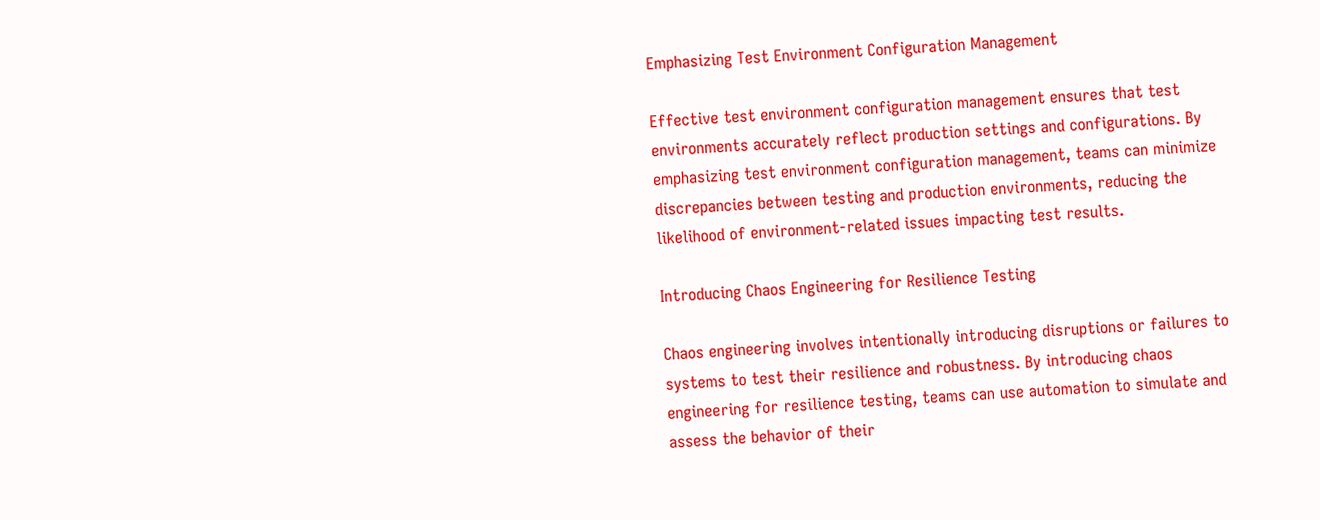Emphasizing Test Environment Configuration Management

Effective test environment configuration management ensures that test environments accurately reflect production settings and configurations. By emphasizing test environment configuration management, teams can minimize discrepancies between testing and production environments, reducing the likelihood of environment-related issues impacting test results.

Introducing Chaos Engineering for Resilience Testing

Chaos engineering involves intentionally introducing disruptions or failures to systems to test their resilience and robustness. By introducing chaos engineering for resilience testing, teams can use automation to simulate and assess the behavior of their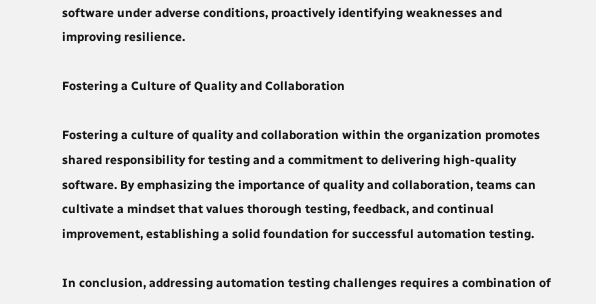software under adverse conditions, proactively identifying weaknesses and improving resilience.

Fostering a Culture of Quality and Collaboration

Fostering a culture of quality and collaboration within the organization promotes shared responsibility for testing and a commitment to delivering high-quality software. By emphasizing the importance of quality and collaboration, teams can cultivate a mindset that values thorough testing, feedback, and continual improvement, establishing a solid foundation for successful automation testing.

In conclusion, addressing automation testing challenges requires a combination of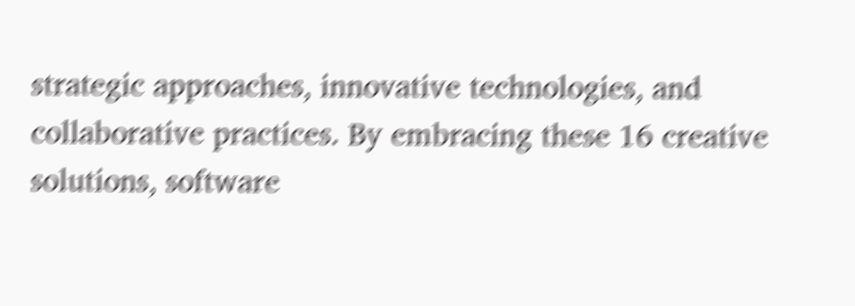strategic approaches, innovative technologies, and collaborative practices. By embracing these 16 creative solutions, software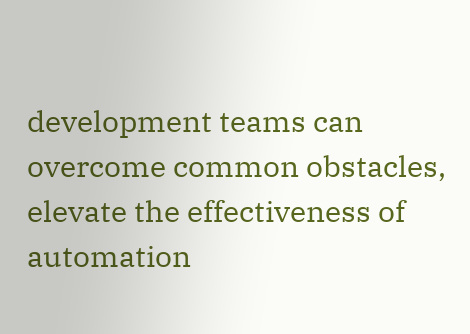development teams can overcome common obstacles, elevate the effectiveness of automation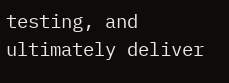testing, and ultimately deliver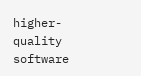higher-quality software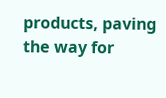products, paving the way for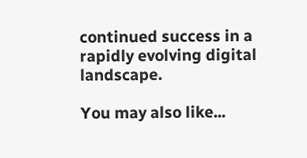continued success in a rapidly evolving digital landscape.

You may also like...